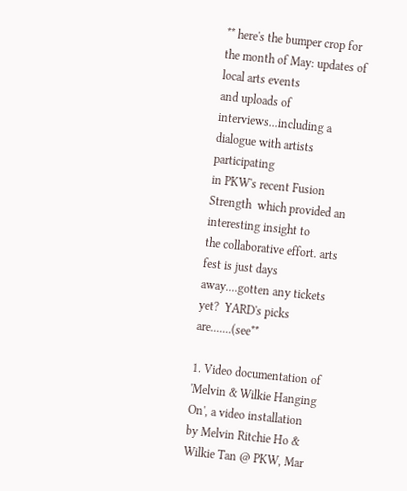** here's the bumper crop for the month of May: updates of local arts events
and uploads of interviews...including a dialogue with artists participating
in PKW's recent Fusion Strength  which provided an interesting insight to
the collaborative effort. arts fest is just days away....gotten any tickets
yet?  YARD's picks are.......(see**

1. Video documentation of 'Melvin & Wilkie Hanging On', a video installation
by Melvin Ritchie Ho & Wilkie Tan @ PKW, Mar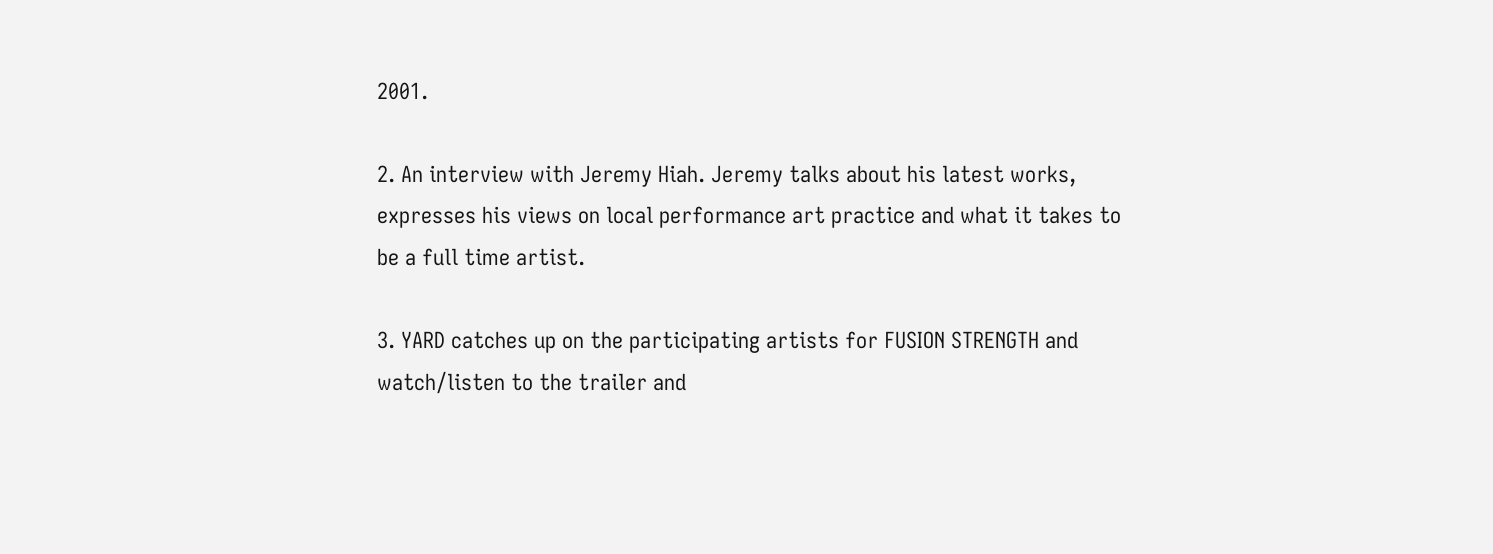2001.

2. An interview with Jeremy Hiah. Jeremy talks about his latest works,
expresses his views on local performance art practice and what it takes to
be a full time artist.

3. YARD catches up on the participating artists for FUSION STRENGTH and
watch/listen to the trailer and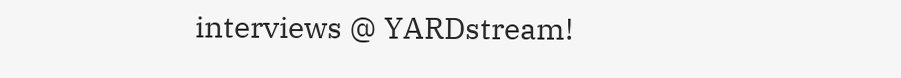interviews @ YARDstream!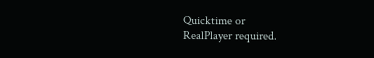Quicktime or
RealPlayer required.